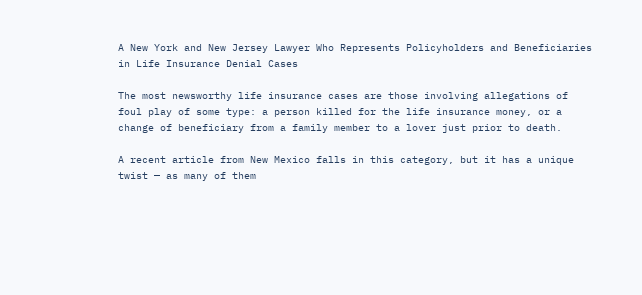A New York and New Jersey Lawyer Who Represents Policyholders and Beneficiaries in Life Insurance Denial Cases

The most newsworthy life insurance cases are those involving allegations of foul play of some type: a person killed for the life insurance money, or a change of beneficiary from a family member to a lover just prior to death.

A recent article from New Mexico falls in this category, but it has a unique twist — as many of them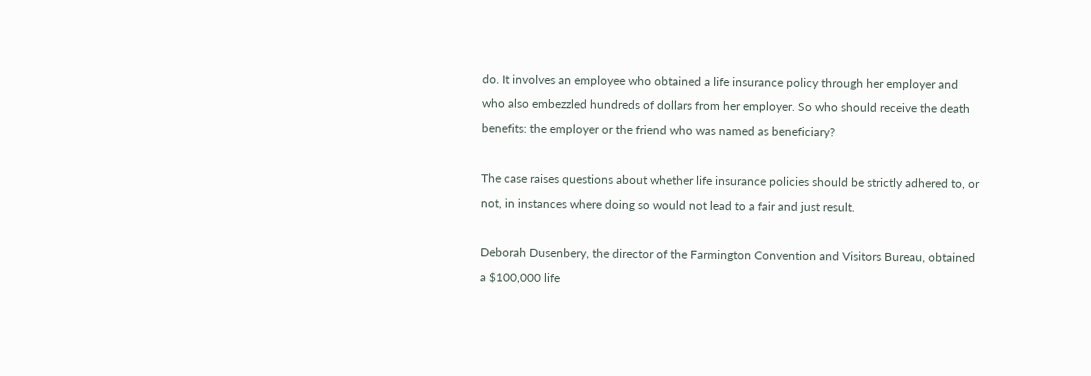do. It involves an employee who obtained a life insurance policy through her employer and who also embezzled hundreds of dollars from her employer. So who should receive the death benefits: the employer or the friend who was named as beneficiary?

The case raises questions about whether life insurance policies should be strictly adhered to, or not, in instances where doing so would not lead to a fair and just result.

Deborah Dusenbery, the director of the Farmington Convention and Visitors Bureau, obtained a $100,000 life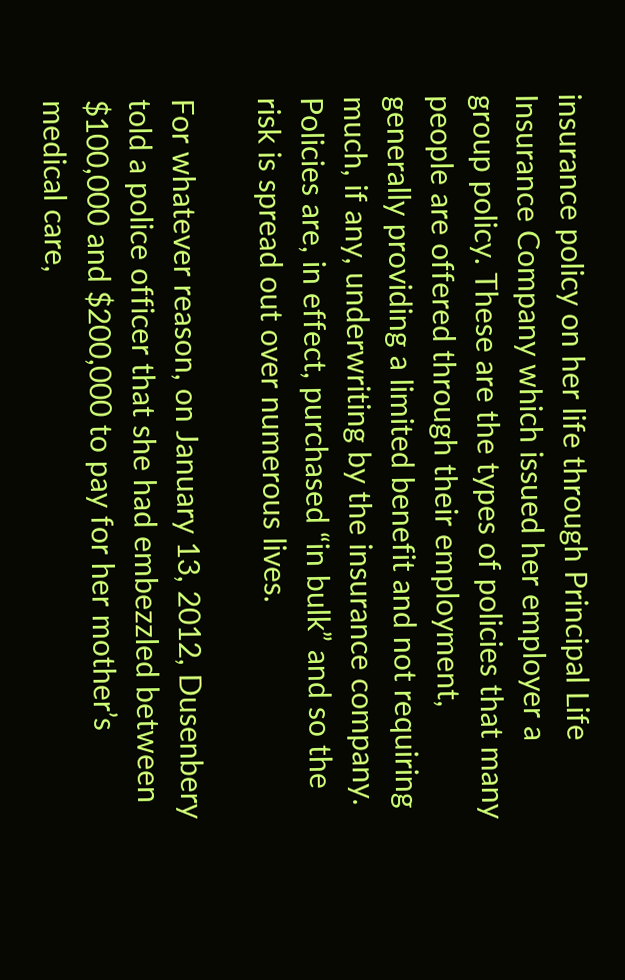insurance policy on her life through Principal Life Insurance Company which issued her employer a group policy. These are the types of policies that many people are offered through their employment, generally providing a limited benefit and not requiring much, if any, underwriting by the insurance company. Policies are, in effect, purchased “in bulk” and so the risk is spread out over numerous lives.

For whatever reason, on January 13, 2012, Dusenbery told a police officer that she had embezzled between $100,000 and $200,000 to pay for her mother’s medical care,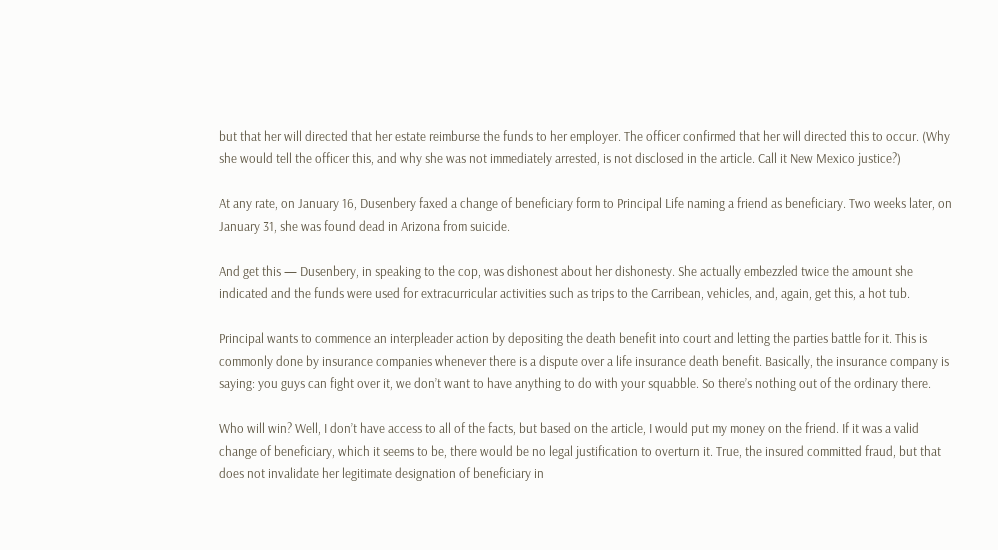but that her will directed that her estate reimburse the funds to her employer. The officer confirmed that her will directed this to occur. (Why she would tell the officer this, and why she was not immediately arrested, is not disclosed in the article. Call it New Mexico justice?)

At any rate, on January 16, Dusenbery faxed a change of beneficiary form to Principal Life naming a friend as beneficiary. Two weeks later, on January 31, she was found dead in Arizona from suicide.

And get this — Dusenbery, in speaking to the cop, was dishonest about her dishonesty. She actually embezzled twice the amount she indicated and the funds were used for extracurricular activities such as trips to the Carribean, vehicles, and, again, get this, a hot tub.

Principal wants to commence an interpleader action by depositing the death benefit into court and letting the parties battle for it. This is commonly done by insurance companies whenever there is a dispute over a life insurance death benefit. Basically, the insurance company is saying: you guys can fight over it, we don’t want to have anything to do with your squabble. So there’s nothing out of the ordinary there.

Who will win? Well, I don’t have access to all of the facts, but based on the article, I would put my money on the friend. If it was a valid change of beneficiary, which it seems to be, there would be no legal justification to overturn it. True, the insured committed fraud, but that does not invalidate her legitimate designation of beneficiary in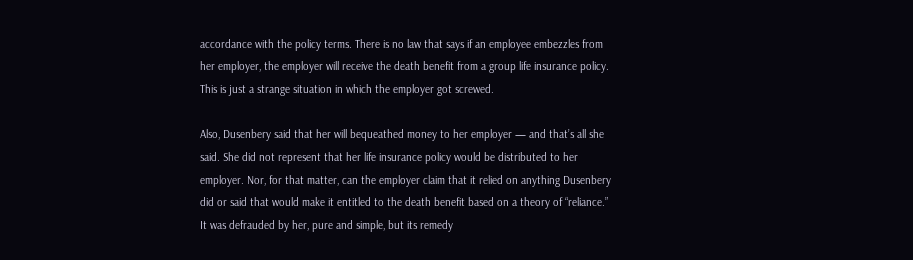accordance with the policy terms. There is no law that says if an employee embezzles from her employer, the employer will receive the death benefit from a group life insurance policy. This is just a strange situation in which the employer got screwed.

Also, Dusenbery said that her will bequeathed money to her employer — and that’s all she said. She did not represent that her life insurance policy would be distributed to her employer. Nor, for that matter, can the employer claim that it relied on anything Dusenbery did or said that would make it entitled to the death benefit based on a theory of “reliance.” It was defrauded by her, pure and simple, but its remedy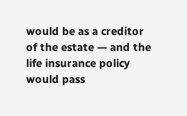would be as a creditor of the estate — and the life insurance policy would pass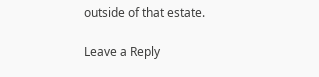outside of that estate.

Leave a Reply